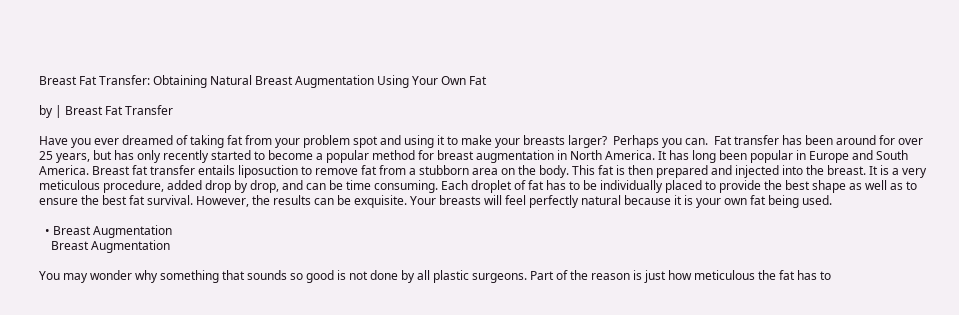Breast Fat Transfer: Obtaining Natural Breast Augmentation Using Your Own Fat

by | Breast Fat Transfer

Have you ever dreamed of taking fat from your problem spot and using it to make your breasts larger?  Perhaps you can.  Fat transfer has been around for over 25 years, but has only recently started to become a popular method for breast augmentation in North America. It has long been popular in Europe and South America. Breast fat transfer entails liposuction to remove fat from a stubborn area on the body. This fat is then prepared and injected into the breast. It is a very meticulous procedure, added drop by drop, and can be time consuming. Each droplet of fat has to be individually placed to provide the best shape as well as to ensure the best fat survival. However, the results can be exquisite. Your breasts will feel perfectly natural because it is your own fat being used.

  • Breast Augmentation
    Breast Augmentation

You may wonder why something that sounds so good is not done by all plastic surgeons. Part of the reason is just how meticulous the fat has to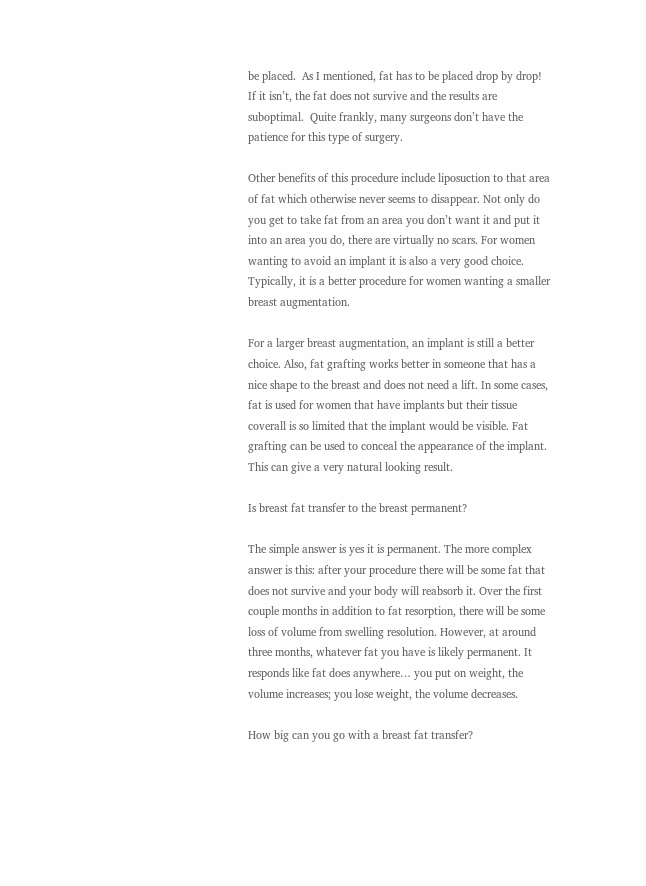be placed.  As I mentioned, fat has to be placed drop by drop!  If it isn’t, the fat does not survive and the results are suboptimal.  Quite frankly, many surgeons don’t have the patience for this type of surgery.

Other benefits of this procedure include liposuction to that area of fat which otherwise never seems to disappear. Not only do you get to take fat from an area you don’t want it and put it into an area you do, there are virtually no scars. For women wanting to avoid an implant it is also a very good choice. Typically, it is a better procedure for women wanting a smaller breast augmentation.

For a larger breast augmentation, an implant is still a better choice. Also, fat grafting works better in someone that has a nice shape to the breast and does not need a lift. In some cases, fat is used for women that have implants but their tissue coverall is so limited that the implant would be visible. Fat grafting can be used to conceal the appearance of the implant. This can give a very natural looking result.

Is breast fat transfer to the breast permanent?

The simple answer is yes it is permanent. The more complex answer is this: after your procedure there will be some fat that does not survive and your body will reabsorb it. Over the first couple months in addition to fat resorption, there will be some loss of volume from swelling resolution. However, at around three months, whatever fat you have is likely permanent. It responds like fat does anywhere… you put on weight, the volume increases; you lose weight, the volume decreases.

How big can you go with a breast fat transfer?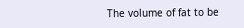The volume of fat to be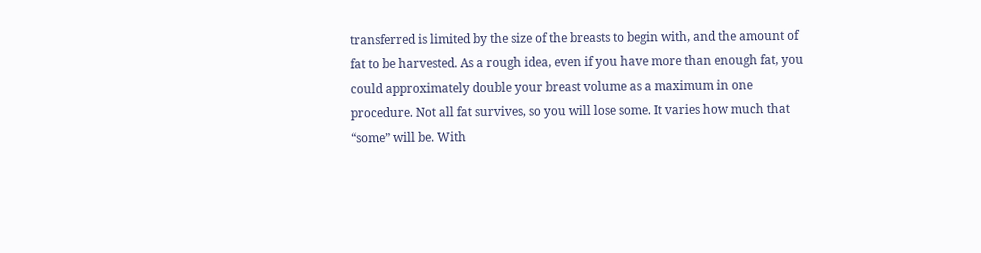transferred is limited by the size of the breasts to begin with, and the amount of fat to be harvested. As a rough idea, even if you have more than enough fat, you could approximately double your breast volume as a maximum in one procedure. Not all fat survives, so you will lose some. It varies how much that “some” will be. With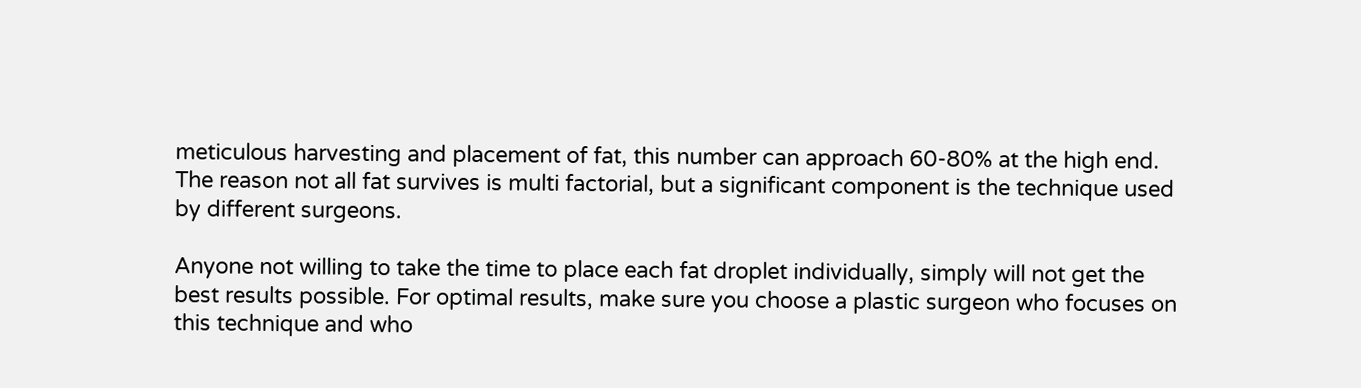meticulous harvesting and placement of fat, this number can approach 60-80% at the high end. The reason not all fat survives is multi factorial, but a significant component is the technique used by different surgeons.

Anyone not willing to take the time to place each fat droplet individually, simply will not get the best results possible. For optimal results, make sure you choose a plastic surgeon who focuses on this technique and who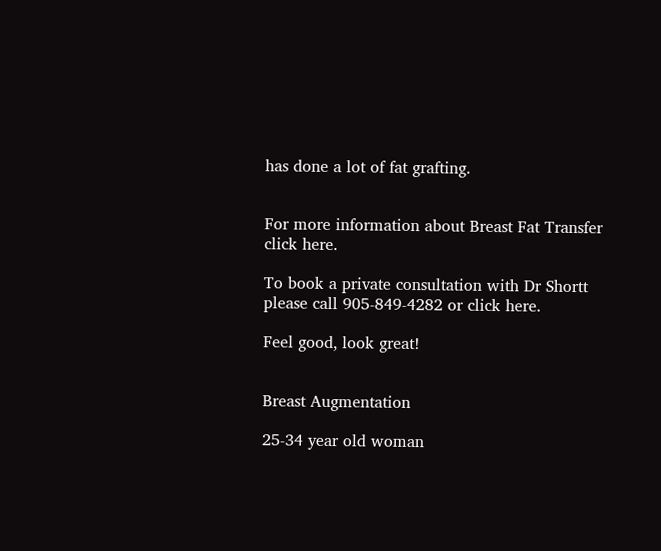has done a lot of fat grafting.


For more information about Breast Fat Transfer click here.

To book a private consultation with Dr Shortt please call 905-849-4282 or click here.

Feel good, look great!


Breast Augmentation

25-34 year old woman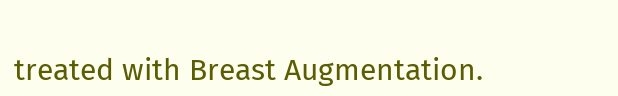treated with Breast Augmentation.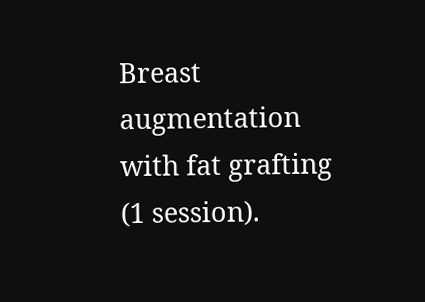Breast augmentation with fat grafting (1 session).